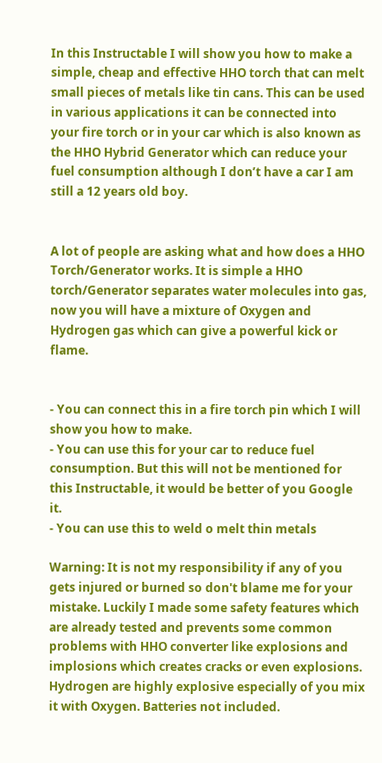In this Instructable I will show you how to make a simple, cheap and effective HHO torch that can melt small pieces of metals like tin cans. This can be used in various applications it can be connected into your fire torch or in your car which is also known as the HHO Hybrid Generator which can reduce your fuel consumption although I don’t have a car I am still a 12 years old boy.


A lot of people are asking what and how does a HHO Torch/Generator works. It is simple a HHO torch/Generator separates water molecules into gas, now you will have a mixture of Oxygen and Hydrogen gas which can give a powerful kick or flame.


- You can connect this in a fire torch pin which I will show you how to make.
- You can use this for your car to reduce fuel consumption. But this will not be mentioned for this Instructable, it would be better of you Google it.
- You can use this to weld o melt thin metals

Warning: It is not my responsibility if any of you gets injured or burned so don't blame me for your mistake. Luckily I made some safety features which are already tested and prevents some common problems with HHO converter like explosions and implosions which creates cracks or even explosions. Hydrogen are highly explosive especially of you mix it with Oxygen. Batteries not included.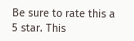Be sure to rate this a 5 star. This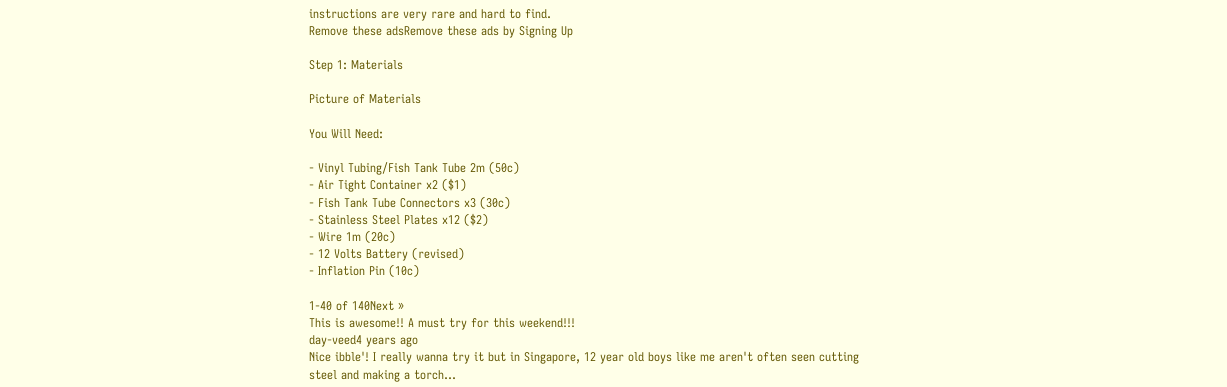instructions are very rare and hard to find.
Remove these adsRemove these ads by Signing Up

Step 1: Materials

Picture of Materials

You Will Need:

- Vinyl Tubing/Fish Tank Tube 2m (50c)
- Air Tight Container x2 ($1)
- Fish Tank Tube Connectors x3 (30c)
- Stainless Steel Plates x12 ($2)
- Wire 1m (20c)
- 12 Volts Battery (revised)
- Inflation Pin (10c)

1-40 of 140Next »
This is awesome!! A must try for this weekend!!!
day-veed4 years ago
Nice ibble'! I really wanna try it but in Singapore, 12 year old boys like me aren't often seen cutting steel and making a torch...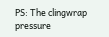PS: The clingwrap pressure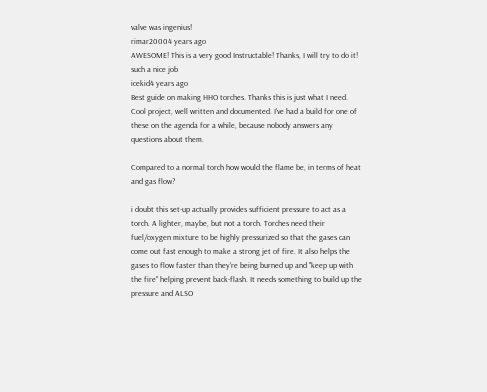valve was ingenius!
rimar20004 years ago
AWESOME! This is a very good Instructable! Thanks, I will try to do it!
such a nice job
icekid4 years ago
Best guide on making HHO torches. Thanks this is just what I need.
Cool project, well written and documented. I've had a build for one of these on the agenda for a while, because nobody answers any questions about them.

Compared to a normal torch how would the flame be, in terms of heat and gas flow?

i doubt this set-up actually provides sufficient pressure to act as a torch. A lighter, maybe, but not a torch. Torches need their fuel/oxygen mixture to be highly pressurized so that the gases can come out fast enough to make a strong jet of fire. It also helps the gases to flow faster than they're being burned up and "keep up with the fire" helping prevent back-flash. It needs something to build up the pressure and ALSO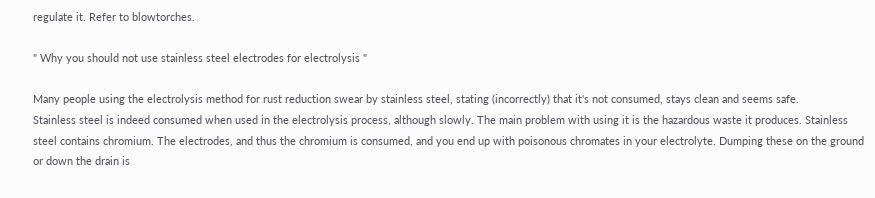regulate it. Refer to blowtorches.

" Why you should not use stainless steel electrodes for electrolysis "

Many people using the electrolysis method for rust reduction swear by stainless steel, stating (incorrectly) that it's not consumed, stays clean and seems safe.
Stainless steel is indeed consumed when used in the electrolysis process, although slowly. The main problem with using it is the hazardous waste it produces. Stainless steel contains chromium. The electrodes, and thus the chromium is consumed, and you end up with poisonous chromates in your electrolyte. Dumping these on the ground or down the drain is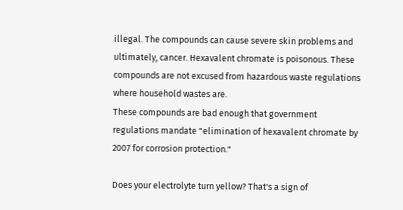illegal. The compounds can cause severe skin problems and ultimately, cancer. Hexavalent chromate is poisonous. These compounds are not excused from hazardous waste regulations where household wastes are.
These compounds are bad enough that government regulations mandate "elimination of hexavalent chromate by 2007 for corrosion protection."

Does your electrolyte turn yellow? That's a sign of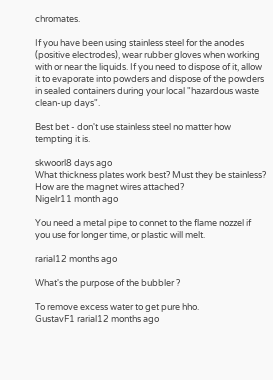chromates.

If you have been using stainless steel for the anodes (positive electrodes), wear rubber gloves when working with or near the liquids. If you need to dispose of it, allow it to evaporate into powders and dispose of the powders in sealed containers during your local "hazardous waste clean-up days".

Best bet - don't use stainless steel no matter how tempting it is.

skwoorl8 days ago
What thickness plates work best? Must they be stainless? How are the magnet wires attached?
Nigelr11 month ago

You need a metal pipe to connet to the flame nozzel if you use for longer time, or plastic will melt.

rarial12 months ago

What's the purpose of the bubbler ?

To remove excess water to get pure hho.
GustavF1 rarial12 months ago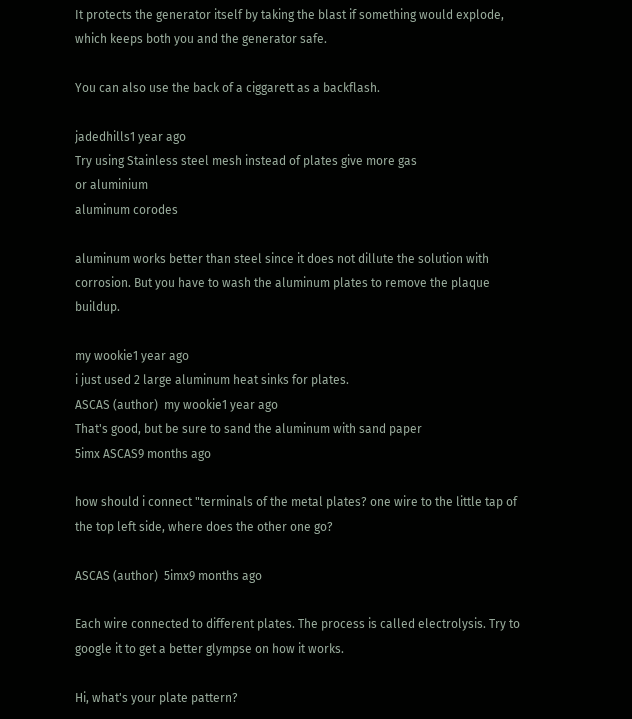It protects the generator itself by taking the blast if something would explode, which keeps both you and the generator safe.

You can also use the back of a ciggarett as a backflash.

jadedhills1 year ago
Try using Stainless steel mesh instead of plates give more gas
or aluminium
aluminum corodes

aluminum works better than steel since it does not dillute the solution with corrosion. But you have to wash the aluminum plates to remove the plaque buildup.

my wookie1 year ago
i just used 2 large aluminum heat sinks for plates.
ASCAS (author)  my wookie1 year ago
That's good, but be sure to sand the aluminum with sand paper
5imx ASCAS9 months ago

how should i connect "terminals of the metal plates? one wire to the little tap of the top left side, where does the other one go?

ASCAS (author)  5imx9 months ago

Each wire connected to different plates. The process is called electrolysis. Try to google it to get a better glympse on how it works.

Hi, what's your plate pattern?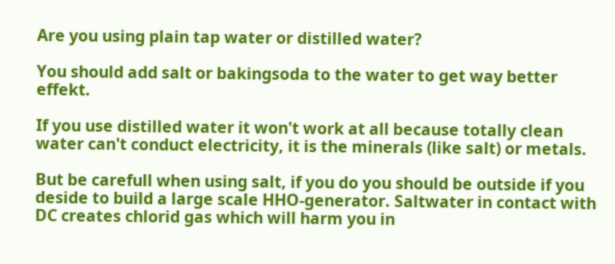Are you using plain tap water or distilled water?

You should add salt or bakingsoda to the water to get way better effekt.

If you use distilled water it won't work at all because totally clean water can't conduct electricity, it is the minerals (like salt) or metals.

But be carefull when using salt, if you do you should be outside if you deside to build a large scale HHO-generator. Saltwater in contact with DC creates chlorid gas which will harm you in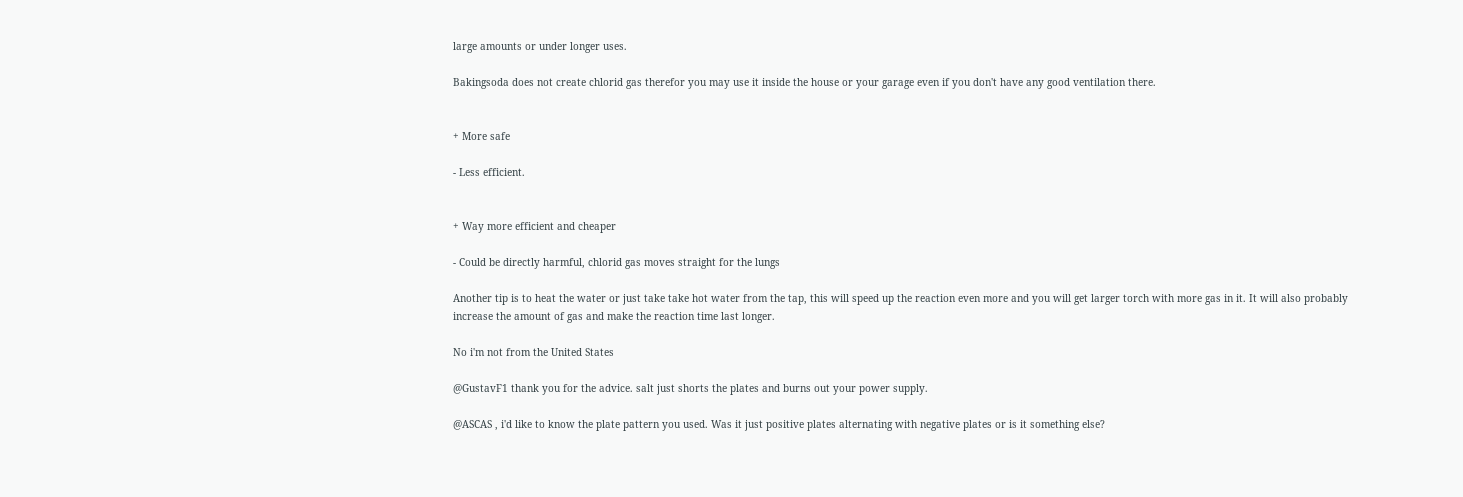large amounts or under longer uses.

Bakingsoda does not create chlorid gas therefor you may use it inside the house or your garage even if you don't have any good ventilation there.


+ More safe

- Less efficient.


+ Way more efficient and cheaper

- Could be directly harmful, chlorid gas moves straight for the lungs

Another tip is to heat the water or just take take hot water from the tap, this will speed up the reaction even more and you will get larger torch with more gas in it. It will also probably increase the amount of gas and make the reaction time last longer.

No i'm not from the United States

@GustavF1 thank you for the advice. salt just shorts the plates and burns out your power supply.

@ASCAS , i'd like to know the plate pattern you used. Was it just positive plates alternating with negative plates or is it something else?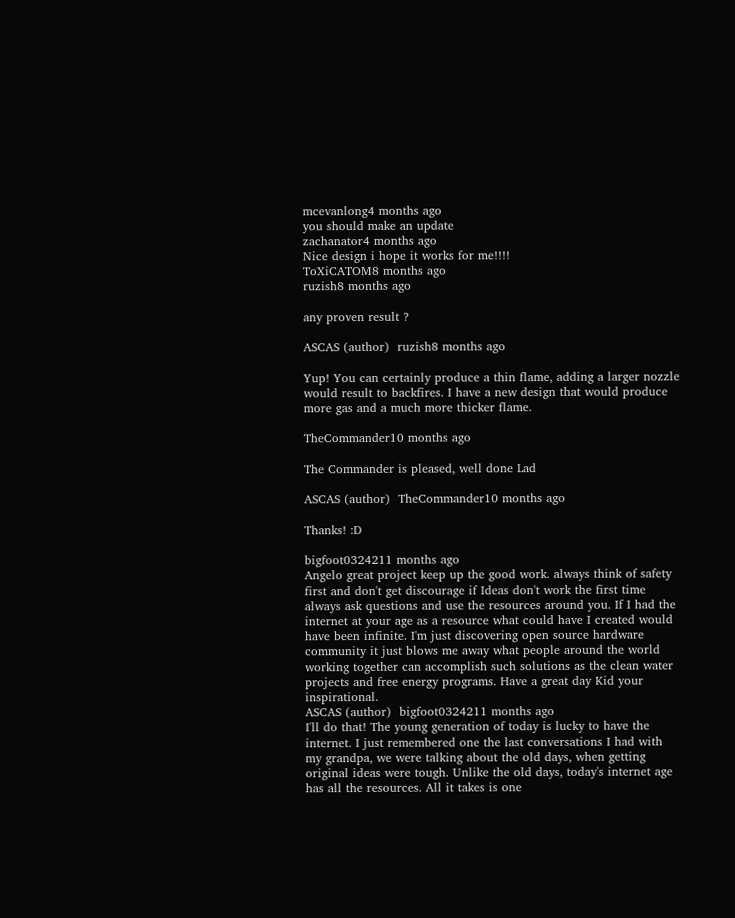mcevanlong4 months ago
you should make an update
zachanator4 months ago
Nice design i hope it works for me!!!!
ToXiCATOM8 months ago
ruzish8 months ago

any proven result ?

ASCAS (author)  ruzish8 months ago

Yup! You can certainly produce a thin flame, adding a larger nozzle would result to backfires. I have a new design that would produce more gas and a much more thicker flame.

TheCommander10 months ago

The Commander is pleased, well done Lad

ASCAS (author)  TheCommander10 months ago

Thanks! :D

bigfoot0324211 months ago
Angelo great project keep up the good work. always think of safety first and don't get discourage if Ideas don't work the first time always ask questions and use the resources around you. If I had the internet at your age as a resource what could have I created would have been infinite. I'm just discovering open source hardware community it just blows me away what people around the world working together can accomplish such solutions as the clean water projects and free energy programs. Have a great day Kid your inspirational.
ASCAS (author)  bigfoot0324211 months ago
I'll do that! The young generation of today is lucky to have the internet. I just remembered one the last conversations I had with my grandpa, we were talking about the old days, when getting original ideas were tough. Unlike the old days, today's internet age has all the resources. All it takes is one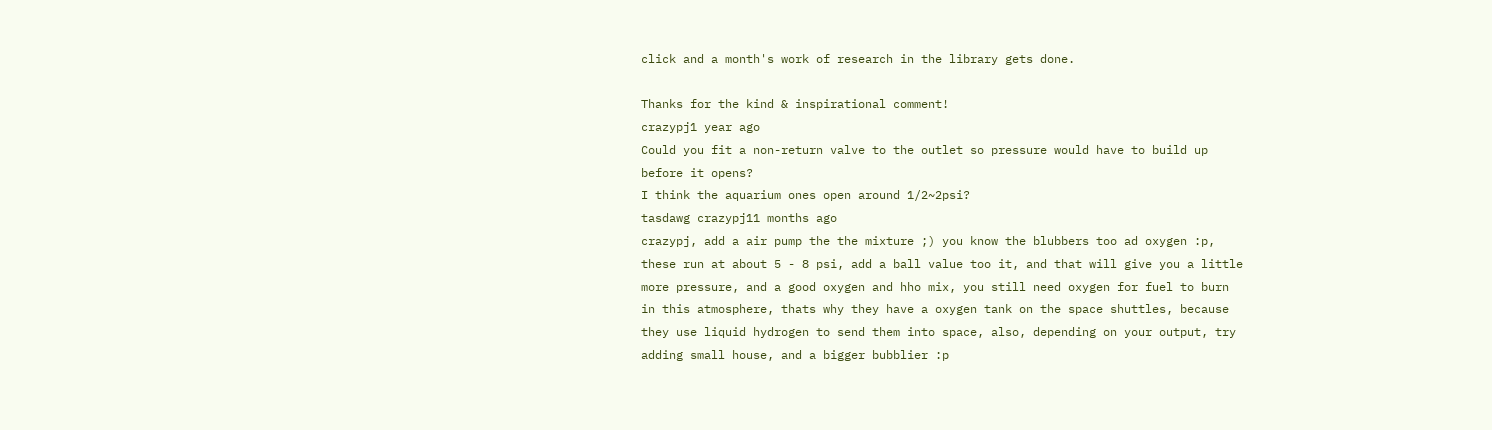click and a month's work of research in the library gets done.

Thanks for the kind & inspirational comment!
crazypj1 year ago
Could you fit a non-return valve to the outlet so pressure would have to build up before it opens?
I think the aquarium ones open around 1/2~2psi?
tasdawg crazypj11 months ago
crazypj, add a air pump the the mixture ;) you know the blubbers too ad oxygen :p, these run at about 5 - 8 psi, add a ball value too it, and that will give you a little more pressure, and a good oxygen and hho mix, you still need oxygen for fuel to burn in this atmosphere, thats why they have a oxygen tank on the space shuttles, because they use liquid hydrogen to send them into space, also, depending on your output, try adding small house, and a bigger bubblier :p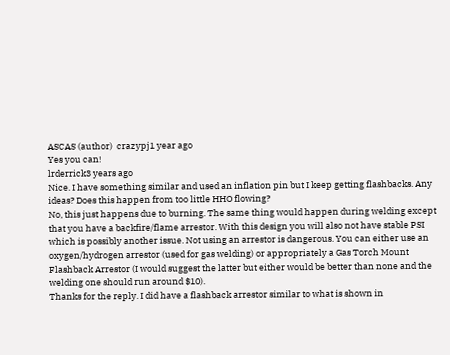ASCAS (author)  crazypj1 year ago
Yes you can!
lrderrick3 years ago
Nice. I have something similar and used an inflation pin but I keep getting flashbacks. Any ideas? Does this happen from too little HHO flowing?
No, this just happens due to burning. The same thing would happen during welding except that you have a backfire/flame arrestor. With this design you will also not have stable PSI which is possibly another issue. Not using an arrestor is dangerous. You can either use an oxygen/hydrogen arrestor (used for gas welding) or appropriately a Gas Torch Mount Flashback Arrestor (I would suggest the latter but either would be better than none and the welding one should run around $10).
Thanks for the reply. I did have a flashback arrestor similar to what is shown in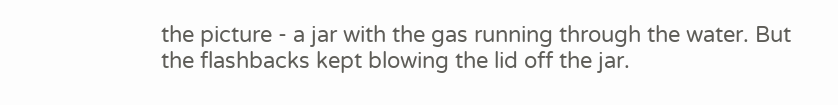the picture - a jar with the gas running through the water. But the flashbacks kept blowing the lid off the jar.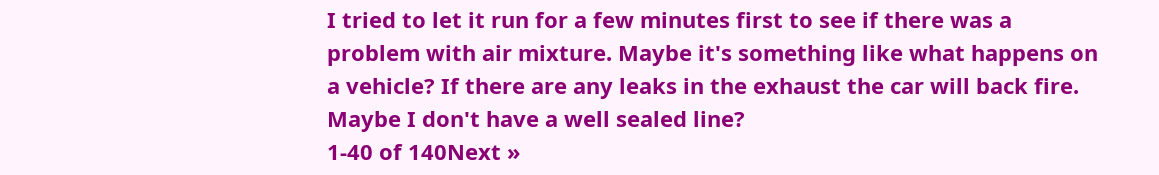I tried to let it run for a few minutes first to see if there was a problem with air mixture. Maybe it's something like what happens on a vehicle? If there are any leaks in the exhaust the car will back fire. Maybe I don't have a well sealed line?
1-40 of 140Next »